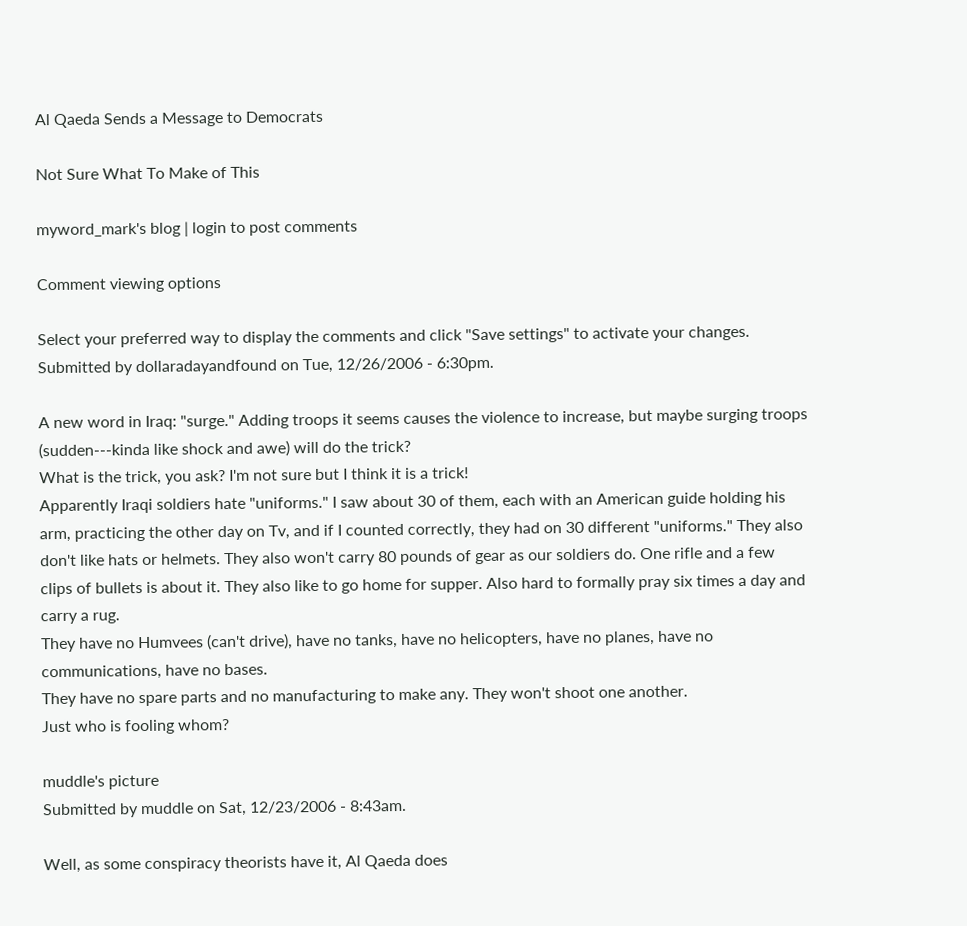Al Qaeda Sends a Message to Democrats

Not Sure What To Make of This

myword_mark's blog | login to post comments

Comment viewing options

Select your preferred way to display the comments and click "Save settings" to activate your changes.
Submitted by dollaradayandfound on Tue, 12/26/2006 - 6:30pm.

A new word in Iraq: "surge." Adding troops it seems causes the violence to increase, but maybe surging troops (sudden---kinda like shock and awe) will do the trick?
What is the trick, you ask? I'm not sure but I think it is a trick!
Apparently Iraqi soldiers hate "uniforms." I saw about 30 of them, each with an American guide holding his arm, practicing the other day on Tv, and if I counted correctly, they had on 30 different "uniforms." They also don't like hats or helmets. They also won't carry 80 pounds of gear as our soldiers do. One rifle and a few clips of bullets is about it. They also like to go home for supper. Also hard to formally pray six times a day and carry a rug.
They have no Humvees (can't drive), have no tanks, have no helicopters, have no planes, have no communications, have no bases.
They have no spare parts and no manufacturing to make any. They won't shoot one another.
Just who is fooling whom?

muddle's picture
Submitted by muddle on Sat, 12/23/2006 - 8:43am.

Well, as some conspiracy theorists have it, Al Qaeda does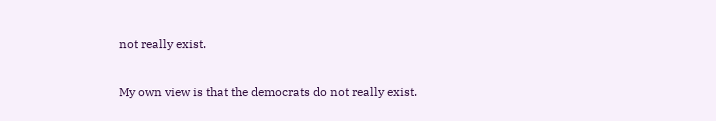not really exist.

My own view is that the democrats do not really exist.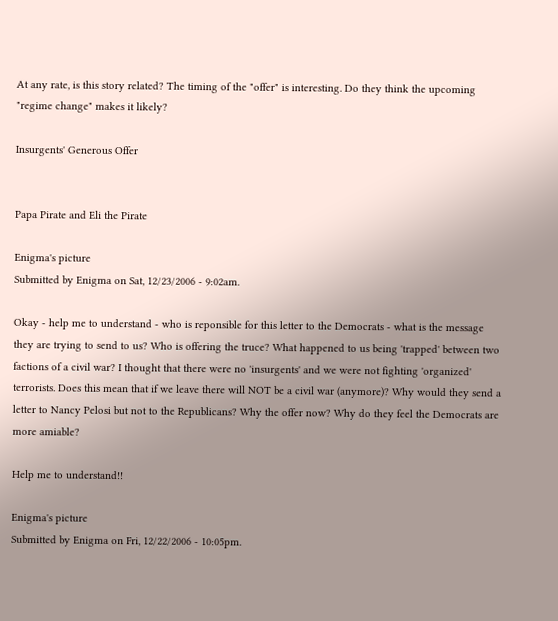At any rate, is this story related? The timing of the "offer" is interesting. Do they think the upcoming "regime change" makes it likely?

Insurgents' Generous Offer


Papa Pirate and Eli the Pirate

Enigma's picture
Submitted by Enigma on Sat, 12/23/2006 - 9:02am.

Okay - help me to understand - who is reponsible for this letter to the Democrats - what is the message they are trying to send to us? Who is offering the truce? What happened to us being 'trapped' between two factions of a civil war? I thought that there were no 'insurgents' and we were not fighting 'organized' terrorists. Does this mean that if we leave there will NOT be a civil war (anymore)? Why would they send a letter to Nancy Pelosi but not to the Republicans? Why the offer now? Why do they feel the Democrats are more amiable?

Help me to understand!!

Enigma's picture
Submitted by Enigma on Fri, 12/22/2006 - 10:05pm.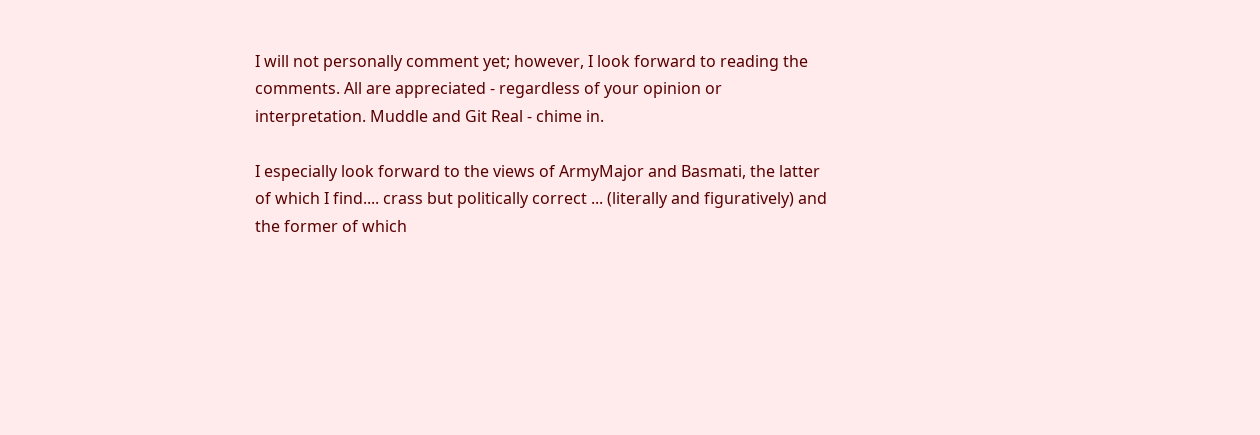I will not personally comment yet; however, I look forward to reading the comments. All are appreciated - regardless of your opinion or interpretation. Muddle and Git Real - chime in.

I especially look forward to the views of ArmyMajor and Basmati, the latter of which I find.... crass but politically correct ... (literally and figuratively) and the former of which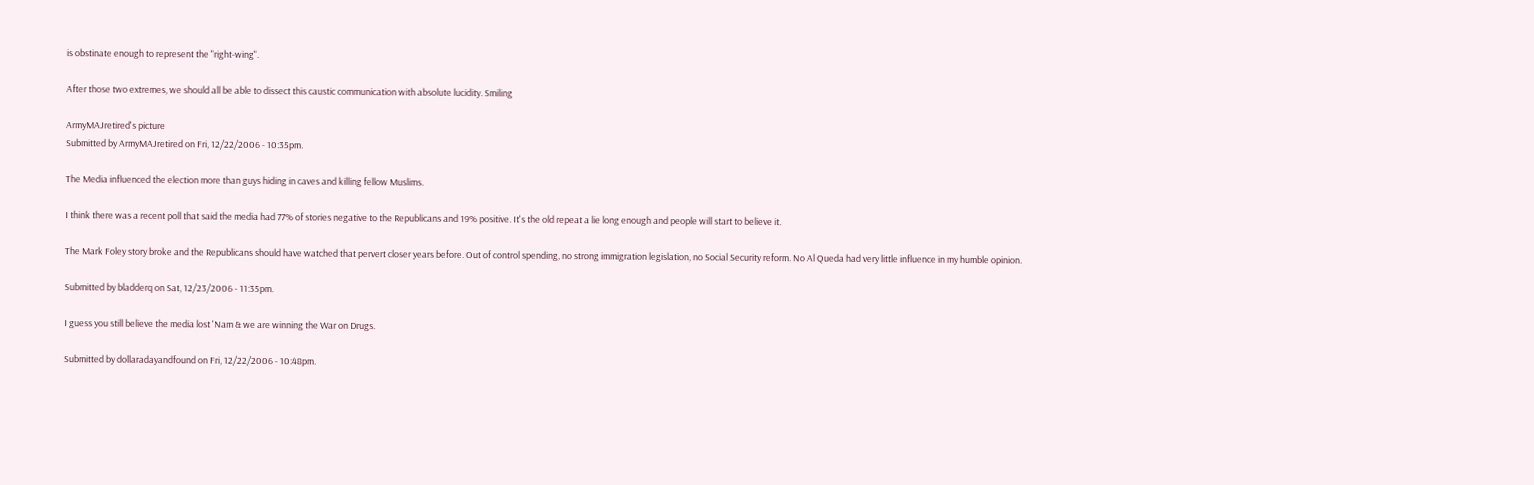is obstinate enough to represent the "right-wing".

After those two extremes, we should all be able to dissect this caustic communication with absolute lucidity. Smiling

ArmyMAJretired's picture
Submitted by ArmyMAJretired on Fri, 12/22/2006 - 10:35pm.

The Media influenced the election more than guys hiding in caves and killing fellow Muslims.

I think there was a recent poll that said the media had 77% of stories negative to the Republicans and 19% positive. It's the old repeat a lie long enough and people will start to believe it.

The Mark Foley story broke and the Republicans should have watched that pervert closer years before. Out of control spending, no strong immigration legislation, no Social Security reform. No Al Queda had very little influence in my humble opinion.

Submitted by bladderq on Sat, 12/23/2006 - 11:35pm.

I guess you still believe the media lost 'Nam & we are winning the War on Drugs.

Submitted by dollaradayandfound on Fri, 12/22/2006 - 10:48pm.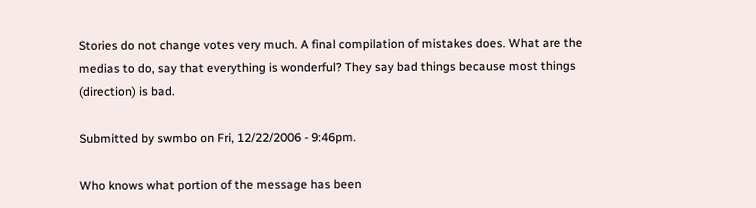Stories do not change votes very much. A final compilation of mistakes does. What are the medias to do, say that everything is wonderful? They say bad things because most things (direction) is bad.

Submitted by swmbo on Fri, 12/22/2006 - 9:46pm.

Who knows what portion of the message has been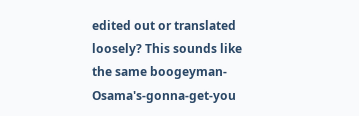edited out or translated loosely? This sounds like the same boogeyman-Osama's-gonna-get-you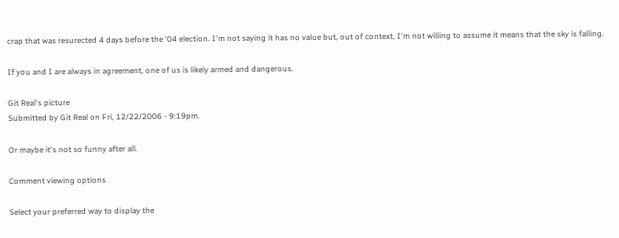crap that was resurected 4 days before the '04 election. I'm not saying it has no value but, out of context, I'm not willing to assume it means that the sky is falling.

If you and I are always in agreement, one of us is likely armed and dangerous.

Git Real's picture
Submitted by Git Real on Fri, 12/22/2006 - 9:19pm.

Or maybe it's not so funny after all.

Comment viewing options

Select your preferred way to display the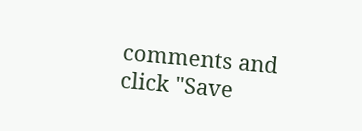comments and click "Save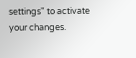settings" to activate your changes.